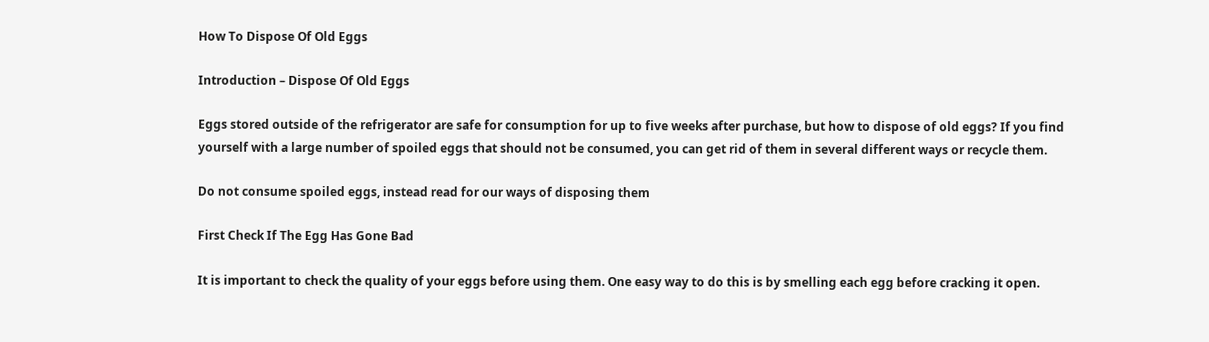How To Dispose Of Old Eggs

Introduction – Dispose Of Old Eggs

Eggs stored outside of the refrigerator are safe for consumption for up to five weeks after purchase, but how to dispose of old eggs? If you find yourself with a large number of spoiled eggs that should not be consumed, you can get rid of them in several different ways or recycle them.

Do not consume spoiled eggs, instead read for our ways of disposing them

First Check If The Egg Has Gone Bad

It is important to check the quality of your eggs before using them. One easy way to do this is by smelling each egg before cracking it open.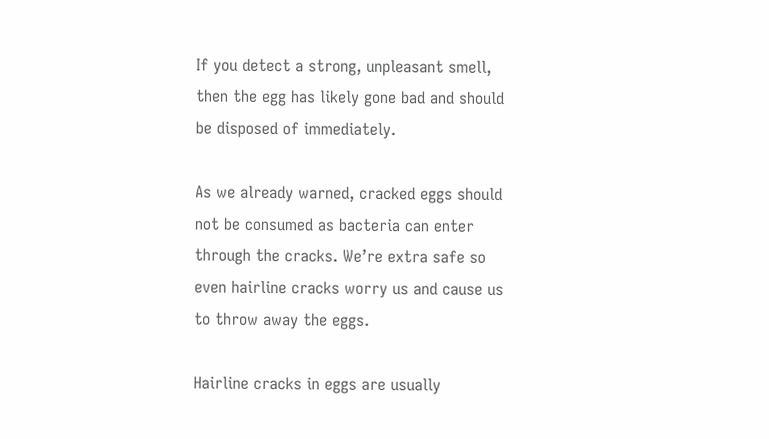If you detect a strong, unpleasant smell, then the egg has likely gone bad and should be disposed of immediately.

As we already warned, cracked eggs should not be consumed as bacteria can enter through the cracks. We’re extra safe so even hairline cracks worry us and cause us to throw away the eggs.

Hairline cracks in eggs are usually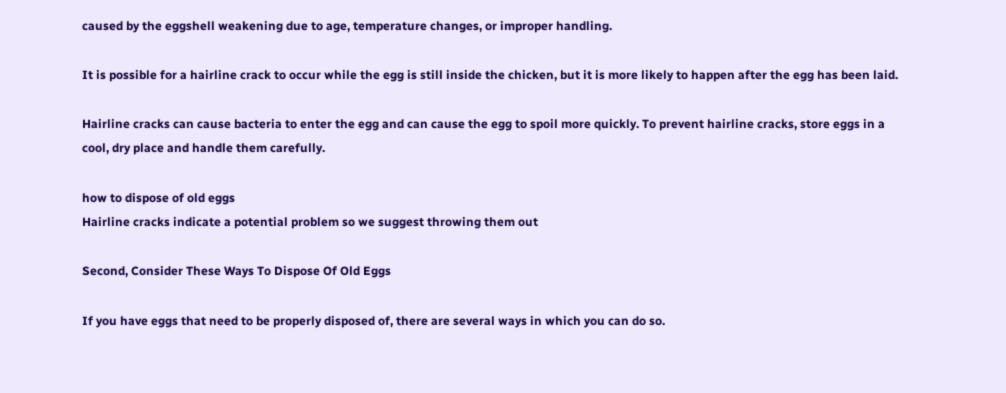caused by the eggshell weakening due to age, temperature changes, or improper handling.

It is possible for a hairline crack to occur while the egg is still inside the chicken, but it is more likely to happen after the egg has been laid.

Hairline cracks can cause bacteria to enter the egg and can cause the egg to spoil more quickly. To prevent hairline cracks, store eggs in a cool, dry place and handle them carefully.

how to dispose of old eggs
Hairline cracks indicate a potential problem so we suggest throwing them out

Second, Consider These Ways To Dispose Of Old Eggs

If you have eggs that need to be properly disposed of, there are several ways in which you can do so.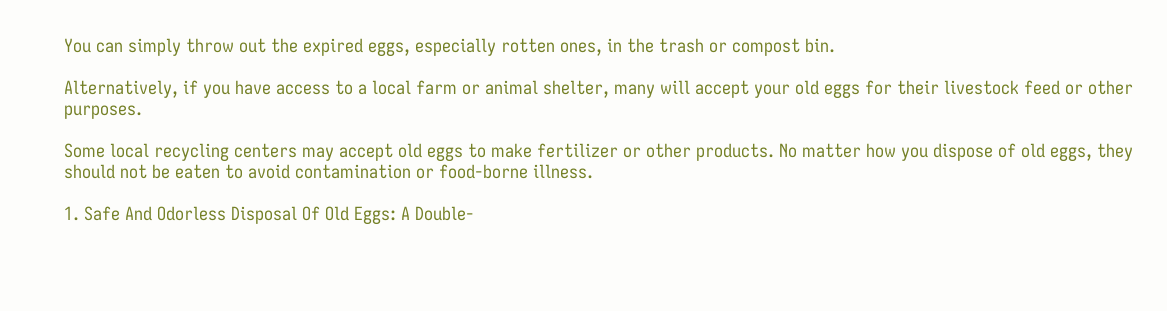You can simply throw out the expired eggs, especially rotten ones, in the trash or compost bin.

Alternatively, if you have access to a local farm or animal shelter, many will accept your old eggs for their livestock feed or other purposes.

Some local recycling centers may accept old eggs to make fertilizer or other products. No matter how you dispose of old eggs, they should not be eaten to avoid contamination or food-borne illness.

1. Safe And Odorless Disposal Of Old Eggs: A Double-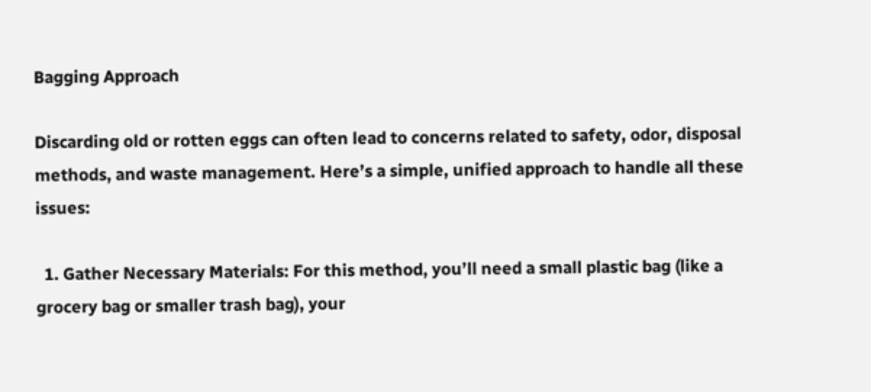Bagging Approach

Discarding old or rotten eggs can often lead to concerns related to safety, odor, disposal methods, and waste management. Here’s a simple, unified approach to handle all these issues:

  1. Gather Necessary Materials: For this method, you’ll need a small plastic bag (like a grocery bag or smaller trash bag), your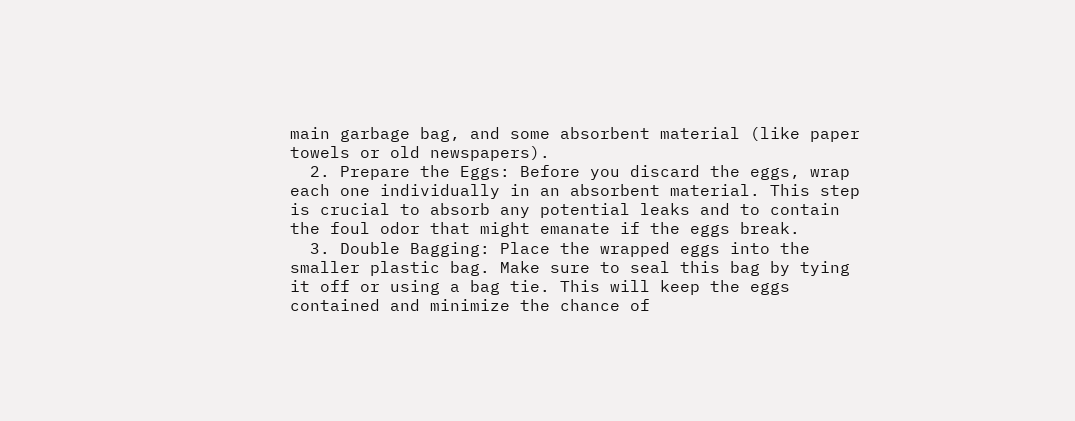main garbage bag, and some absorbent material (like paper towels or old newspapers).
  2. Prepare the Eggs: Before you discard the eggs, wrap each one individually in an absorbent material. This step is crucial to absorb any potential leaks and to contain the foul odor that might emanate if the eggs break.
  3. Double Bagging: Place the wrapped eggs into the smaller plastic bag. Make sure to seal this bag by tying it off or using a bag tie. This will keep the eggs contained and minimize the chance of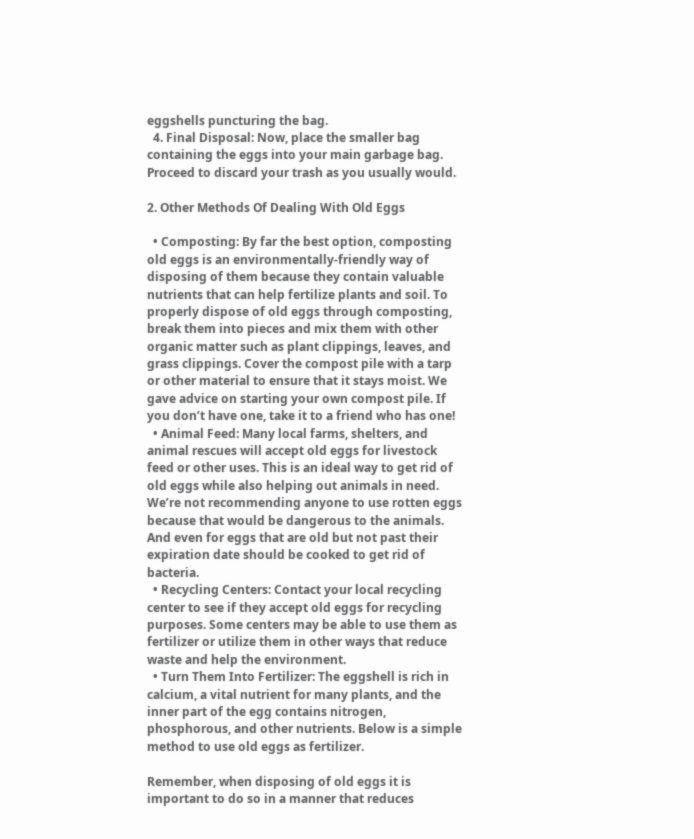eggshells puncturing the bag.
  4. Final Disposal: Now, place the smaller bag containing the eggs into your main garbage bag. Proceed to discard your trash as you usually would.

2. Other Methods Of Dealing With Old Eggs

  • Composting: By far the best option, composting old eggs is an environmentally-friendly way of disposing of them because they contain valuable nutrients that can help fertilize plants and soil. To properly dispose of old eggs through composting, break them into pieces and mix them with other organic matter such as plant clippings, leaves, and grass clippings. Cover the compost pile with a tarp or other material to ensure that it stays moist. We gave advice on starting your own compost pile. If you don’t have one, take it to a friend who has one!
  • Animal Feed: Many local farms, shelters, and animal rescues will accept old eggs for livestock feed or other uses. This is an ideal way to get rid of old eggs while also helping out animals in need. We’re not recommending anyone to use rotten eggs because that would be dangerous to the animals. And even for eggs that are old but not past their expiration date should be cooked to get rid of bacteria.
  • Recycling Centers: Contact your local recycling center to see if they accept old eggs for recycling purposes. Some centers may be able to use them as fertilizer or utilize them in other ways that reduce waste and help the environment.
  • Turn Them Into Fertilizer: The eggshell is rich in calcium, a vital nutrient for many plants, and the inner part of the egg contains nitrogen, phosphorous, and other nutrients. Below is a simple method to use old eggs as fertilizer.

Remember, when disposing of old eggs it is important to do so in a manner that reduces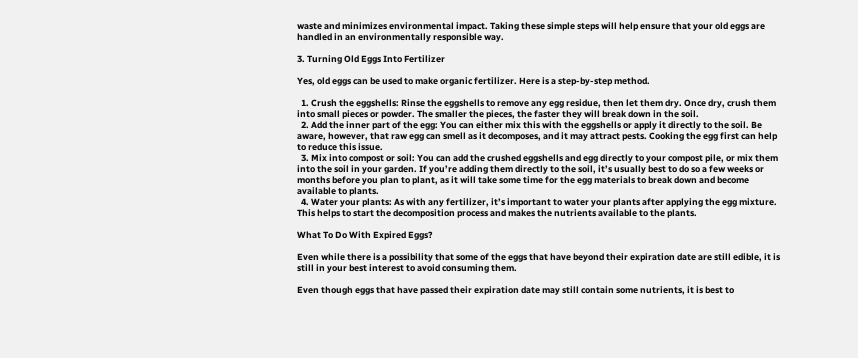waste and minimizes environmental impact. Taking these simple steps will help ensure that your old eggs are handled in an environmentally responsible way.

3. Turning Old Eggs Into Fertilizer

Yes, old eggs can be used to make organic fertilizer. Here is a step-by-step method.

  1. Crush the eggshells: Rinse the eggshells to remove any egg residue, then let them dry. Once dry, crush them into small pieces or powder. The smaller the pieces, the faster they will break down in the soil.
  2. Add the inner part of the egg: You can either mix this with the eggshells or apply it directly to the soil. Be aware, however, that raw egg can smell as it decomposes, and it may attract pests. Cooking the egg first can help to reduce this issue.
  3. Mix into compost or soil: You can add the crushed eggshells and egg directly to your compost pile, or mix them into the soil in your garden. If you’re adding them directly to the soil, it’s usually best to do so a few weeks or months before you plan to plant, as it will take some time for the egg materials to break down and become available to plants.
  4. Water your plants: As with any fertilizer, it’s important to water your plants after applying the egg mixture. This helps to start the decomposition process and makes the nutrients available to the plants.

What To Do With Expired Eggs?

Even while there is a possibility that some of the eggs that have beyond their expiration date are still edible, it is still in your best interest to avoid consuming them.

Even though eggs that have passed their expiration date may still contain some nutrients, it is best to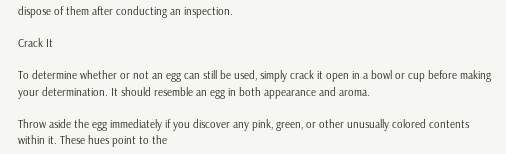dispose of them after conducting an inspection.

Crack It

To determine whether or not an egg can still be used, simply crack it open in a bowl or cup before making your determination. It should resemble an egg in both appearance and aroma.

Throw aside the egg immediately if you discover any pink, green, or other unusually colored contents within it. These hues point to the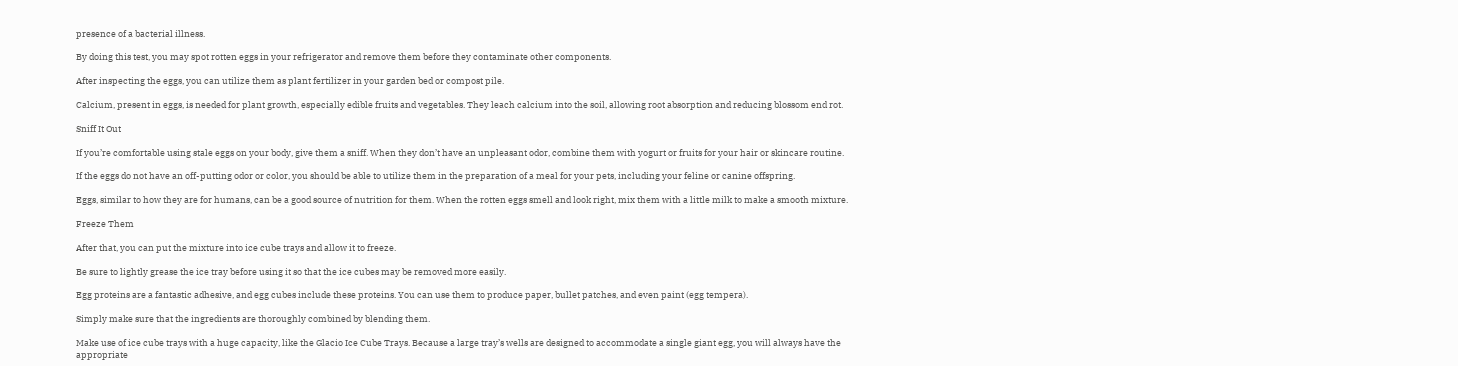presence of a bacterial illness.

By doing this test, you may spot rotten eggs in your refrigerator and remove them before they contaminate other components.

After inspecting the eggs, you can utilize them as plant fertilizer in your garden bed or compost pile.

Calcium, present in eggs, is needed for plant growth, especially edible fruits and vegetables. They leach calcium into the soil, allowing root absorption and reducing blossom end rot.

Sniff It Out

If you’re comfortable using stale eggs on your body, give them a sniff. When they don’t have an unpleasant odor, combine them with yogurt or fruits for your hair or skincare routine.

If the eggs do not have an off-putting odor or color, you should be able to utilize them in the preparation of a meal for your pets, including your feline or canine offspring.

Eggs, similar to how they are for humans, can be a good source of nutrition for them. When the rotten eggs smell and look right, mix them with a little milk to make a smooth mixture.

Freeze Them

After that, you can put the mixture into ice cube trays and allow it to freeze.

Be sure to lightly grease the ice tray before using it so that the ice cubes may be removed more easily.

Egg proteins are a fantastic adhesive, and egg cubes include these proteins. You can use them to produce paper, bullet patches, and even paint (egg tempera).

Simply make sure that the ingredients are thoroughly combined by blending them.

Make use of ice cube trays with a huge capacity, like the Glacio Ice Cube Trays. Because a large tray’s wells are designed to accommodate a single giant egg, you will always have the appropriate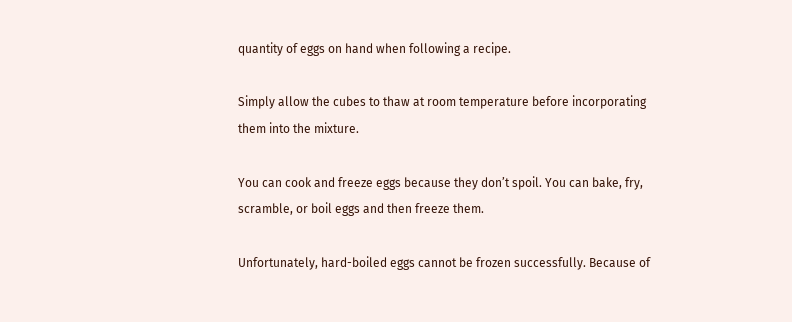quantity of eggs on hand when following a recipe.

Simply allow the cubes to thaw at room temperature before incorporating them into the mixture.

You can cook and freeze eggs because they don’t spoil. You can bake, fry, scramble, or boil eggs and then freeze them.

Unfortunately, hard-boiled eggs cannot be frozen successfully. Because of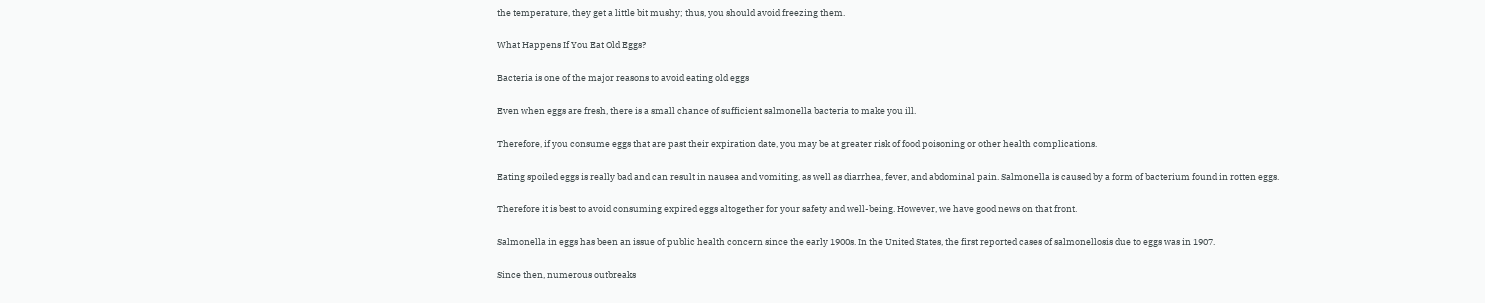the temperature, they get a little bit mushy; thus, you should avoid freezing them.

What Happens If You Eat Old Eggs?

Bacteria is one of the major reasons to avoid eating old eggs

Even when eggs are fresh, there is a small chance of sufficient salmonella bacteria to make you ill.

Therefore, if you consume eggs that are past their expiration date, you may be at greater risk of food poisoning or other health complications.

Eating spoiled eggs is really bad and can result in nausea and vomiting, as well as diarrhea, fever, and abdominal pain. Salmonella is caused by a form of bacterium found in rotten eggs.

Therefore it is best to avoid consuming expired eggs altogether for your safety and well-being. However, we have good news on that front.

Salmonella in eggs has been an issue of public health concern since the early 1900s. In the United States, the first reported cases of salmonellosis due to eggs was in 1907.

Since then, numerous outbreaks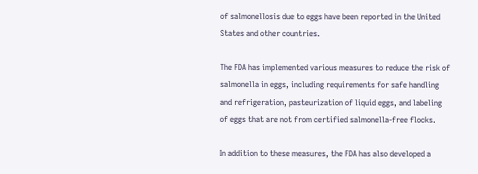of salmonellosis due to eggs have been reported in the United States and other countries.

The FDA has implemented various measures to reduce the risk of salmonella in eggs, including requirements for safe handling and refrigeration, pasteurization of liquid eggs, and labeling of eggs that are not from certified salmonella-free flocks.

In addition to these measures, the FDA has also developed a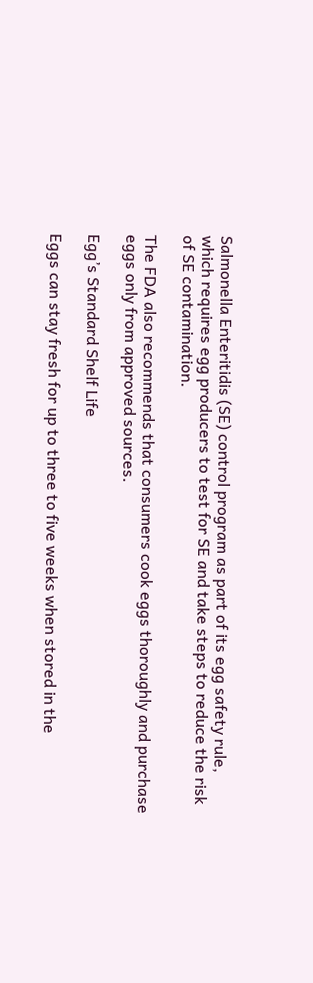Salmonella Enteritidis (SE) control program as part of its egg safety rule, which requires egg producers to test for SE and take steps to reduce the risk of SE contamination.

The FDA also recommends that consumers cook eggs thoroughly and purchase eggs only from approved sources.

Egg’s Standard Shelf Life

Eggs can stay fresh for up to three to five weeks when stored in the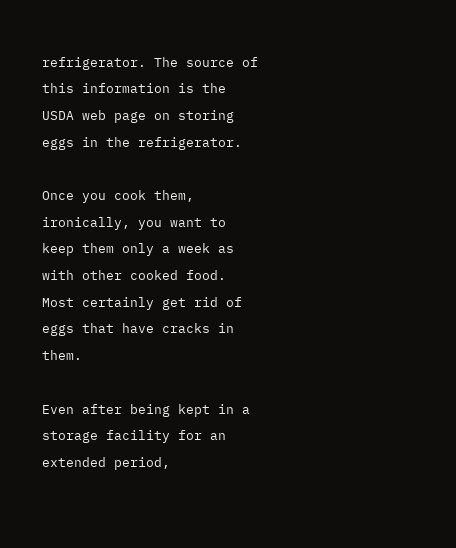refrigerator. The source of this information is the USDA web page on storing eggs in the refrigerator.

Once you cook them, ironically, you want to keep them only a week as with other cooked food. Most certainly get rid of eggs that have cracks in them.

Even after being kept in a storage facility for an extended period,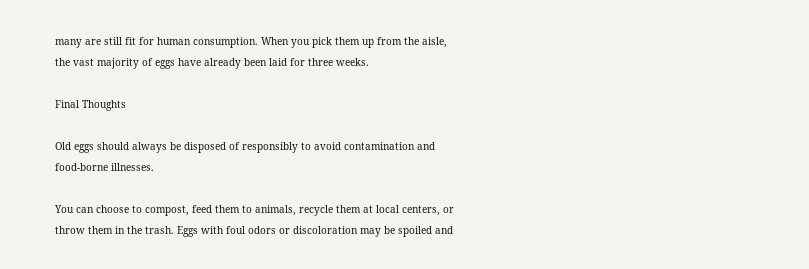many are still fit for human consumption. When you pick them up from the aisle, the vast majority of eggs have already been laid for three weeks.

Final Thoughts

Old eggs should always be disposed of responsibly to avoid contamination and food-borne illnesses.

You can choose to compost, feed them to animals, recycle them at local centers, or throw them in the trash. Eggs with foul odors or discoloration may be spoiled and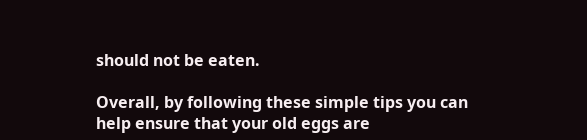should not be eaten.

Overall, by following these simple tips you can help ensure that your old eggs are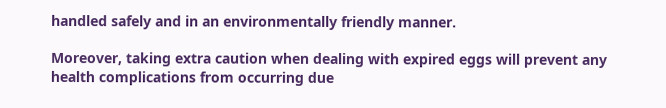handled safely and in an environmentally friendly manner.

Moreover, taking extra caution when dealing with expired eggs will prevent any health complications from occurring due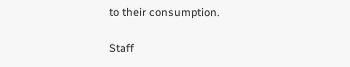to their consumption.

Staff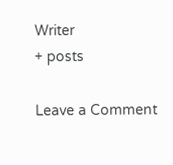Writer
+ posts

Leave a Comment